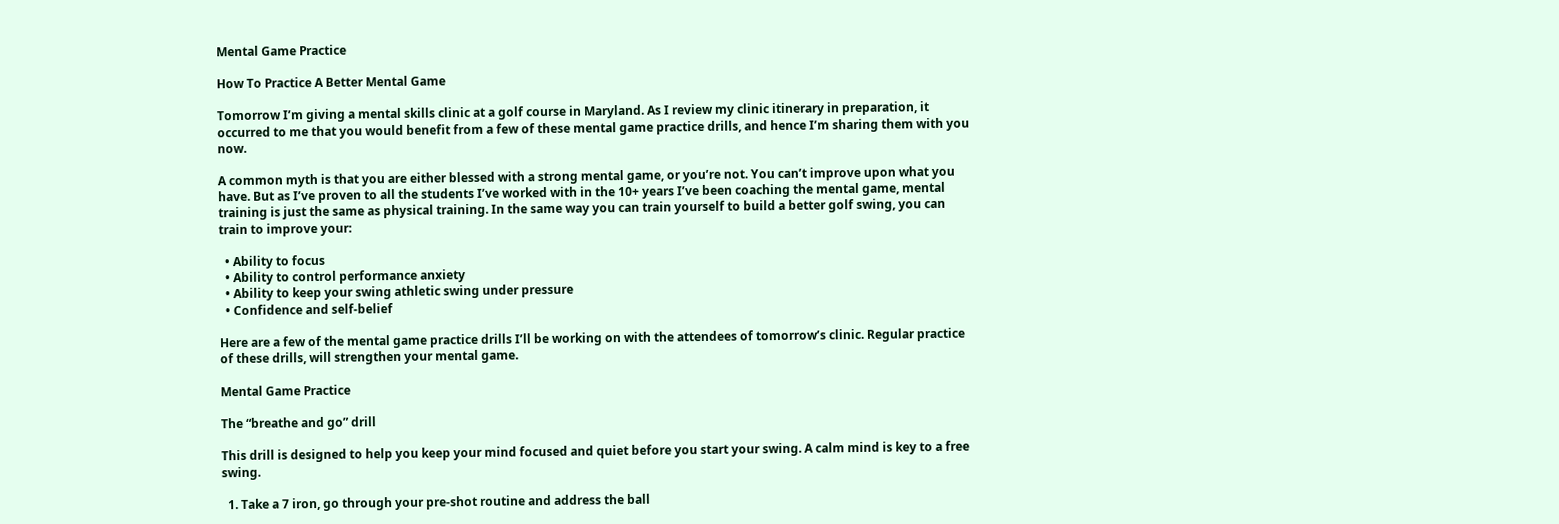Mental Game Practice

How To Practice A Better Mental Game

Tomorrow I’m giving a mental skills clinic at a golf course in Maryland. As I review my clinic itinerary in preparation, it occurred to me that you would benefit from a few of these mental game practice drills, and hence I’m sharing them with you now.

A common myth is that you are either blessed with a strong mental game, or you’re not. You can’t improve upon what you have. But as I’ve proven to all the students I’ve worked with in the 10+ years I’ve been coaching the mental game, mental training is just the same as physical training. In the same way you can train yourself to build a better golf swing, you can train to improve your:

  • Ability to focus
  • Ability to control performance anxiety
  • Ability to keep your swing athletic swing under pressure
  • Confidence and self-belief

Here are a few of the mental game practice drills I’ll be working on with the attendees of tomorrow’s clinic. Regular practice of these drills, will strengthen your mental game.

Mental Game Practice

The “breathe and go” drill

This drill is designed to help you keep your mind focused and quiet before you start your swing. A calm mind is key to a free swing.

  1. Take a 7 iron, go through your pre-shot routine and address the ball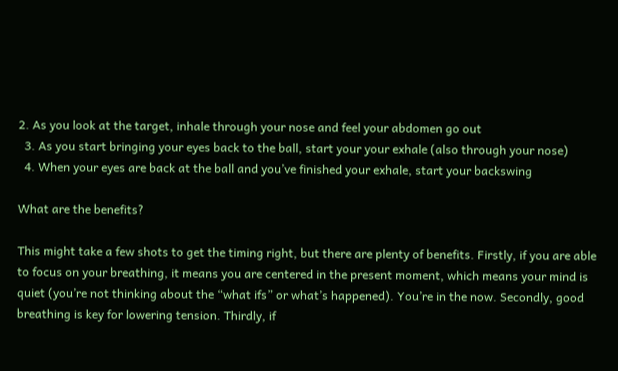2. As you look at the target, inhale through your nose and feel your abdomen go out
  3. As you start bringing your eyes back to the ball, start your your exhale (also through your nose)
  4. When your eyes are back at the ball and you’ve finished your exhale, start your backswing

What are the benefits?

This might take a few shots to get the timing right, but there are plenty of benefits. Firstly, if you are able to focus on your breathing, it means you are centered in the present moment, which means your mind is quiet (you’re not thinking about the “what ifs” or what’s happened). You’re in the now. Secondly, good breathing is key for lowering tension. Thirdly, if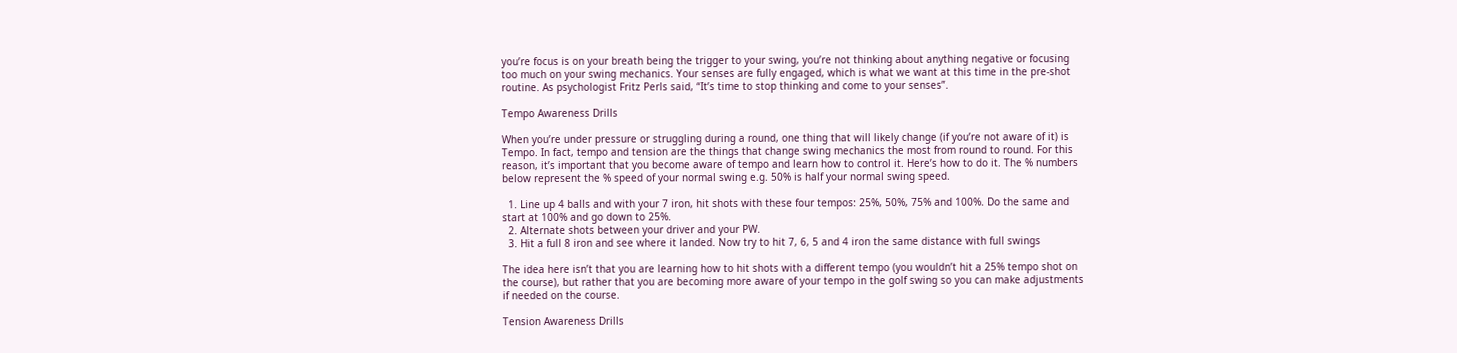you’re focus is on your breath being the trigger to your swing, you’re not thinking about anything negative or focusing too much on your swing mechanics. Your senses are fully engaged, which is what we want at this time in the pre-shot routine. As psychologist Fritz Perls said, “It’s time to stop thinking and come to your senses”.

Tempo Awareness Drills

When you’re under pressure or struggling during a round, one thing that will likely change (if you’re not aware of it) is Tempo. In fact, tempo and tension are the things that change swing mechanics the most from round to round. For this reason, it’s important that you become aware of tempo and learn how to control it. Here’s how to do it. The % numbers below represent the % speed of your normal swing e.g. 50% is half your normal swing speed.

  1. Line up 4 balls and with your 7 iron, hit shots with these four tempos: 25%, 50%, 75% and 100%. Do the same and start at 100% and go down to 25%.
  2. Alternate shots between your driver and your PW.
  3. Hit a full 8 iron and see where it landed. Now try to hit 7, 6, 5 and 4 iron the same distance with full swings

The idea here isn’t that you are learning how to hit shots with a different tempo (you wouldn’t hit a 25% tempo shot on the course), but rather that you are becoming more aware of your tempo in the golf swing so you can make adjustments if needed on the course.

Tension Awareness Drills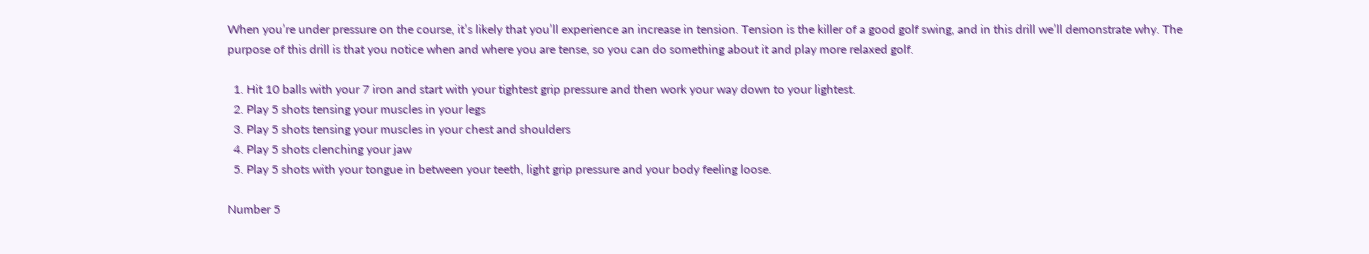When you’re under pressure on the course, it’s likely that you’ll experience an increase in tension. Tension is the killer of a good golf swing, and in this drill we’ll demonstrate why. The purpose of this drill is that you notice when and where you are tense, so you can do something about it and play more relaxed golf.

  1. Hit 10 balls with your 7 iron and start with your tightest grip pressure and then work your way down to your lightest.
  2. Play 5 shots tensing your muscles in your legs
  3. Play 5 shots tensing your muscles in your chest and shoulders
  4. Play 5 shots clenching your jaw
  5. Play 5 shots with your tongue in between your teeth, light grip pressure and your body feeling loose.

Number 5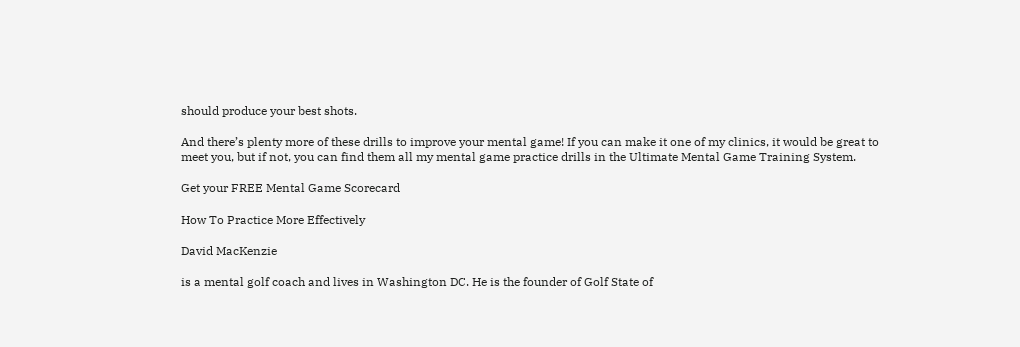should produce your best shots.

And there’s plenty more of these drills to improve your mental game! If you can make it one of my clinics, it would be great to meet you, but if not, you can find them all my mental game practice drills in the Ultimate Mental Game Training System.

Get your FREE Mental Game Scorecard

How To Practice More Effectively

David MacKenzie

is a mental golf coach and lives in Washington DC. He is the founder of Golf State of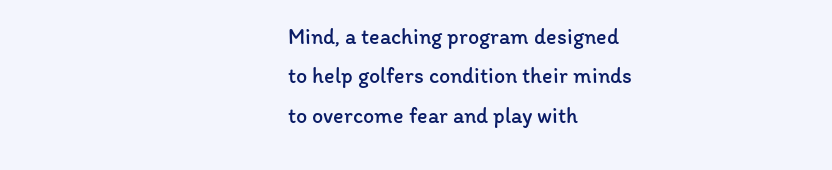Mind, a teaching program designed to help golfers condition their minds to overcome fear and play with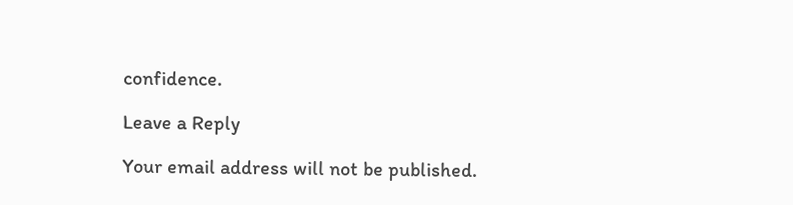confidence.

Leave a Reply

Your email address will not be published.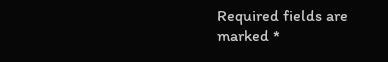Required fields are marked *